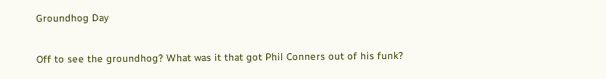Groundhog Day

Off to see the groundhog? What was it that got Phil Conners out of his funk?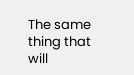The same thing that will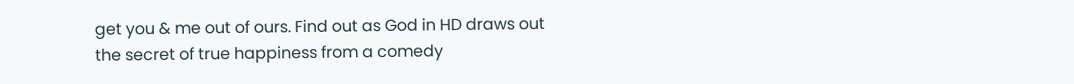get you & me out of ours. Find out as God in HD draws out the secret of true happiness from a comedy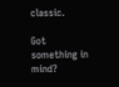classic.

Got something in mind?